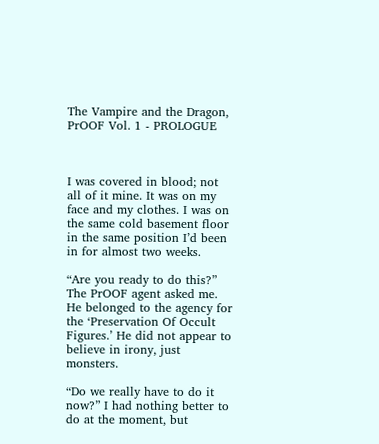The Vampire and the Dragon, PrOOF Vol. 1 - PROLOGUE



I was covered in blood; not all of it mine. It was on my face and my clothes. I was on the same cold basement floor in the same position I’d been in for almost two weeks.

“Are you ready to do this?” The PrOOF agent asked me. He belonged to the agency for the ‘Preservation Of Occult Figures.’ He did not appear to believe in irony, just monsters.

“Do we really have to do it now?” I had nothing better to do at the moment, but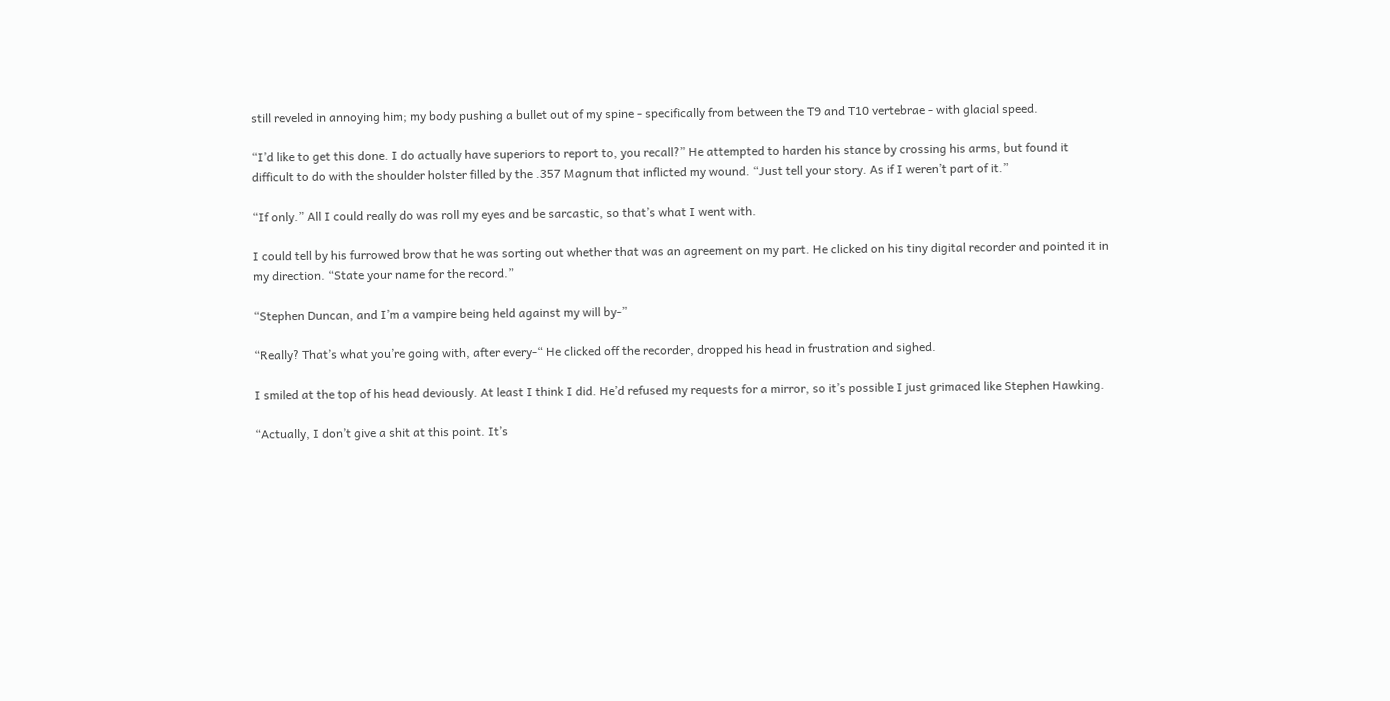still reveled in annoying him; my body pushing a bullet out of my spine - specifically from between the T9 and T10 vertebrae - with glacial speed.

“I’d like to get this done. I do actually have superiors to report to, you recall?” He attempted to harden his stance by crossing his arms, but found it difficult to do with the shoulder holster filled by the .357 Magnum that inflicted my wound. “Just tell your story. As if I weren’t part of it.”

“If only.” All I could really do was roll my eyes and be sarcastic, so that’s what I went with.

I could tell by his furrowed brow that he was sorting out whether that was an agreement on my part. He clicked on his tiny digital recorder and pointed it in my direction. “State your name for the record.”

“Stephen Duncan, and I’m a vampire being held against my will by-”

“Really? That’s what you’re going with, after every-“ He clicked off the recorder, dropped his head in frustration and sighed.

I smiled at the top of his head deviously. At least I think I did. He’d refused my requests for a mirror, so it’s possible I just grimaced like Stephen Hawking.

“Actually, I don’t give a shit at this point. It’s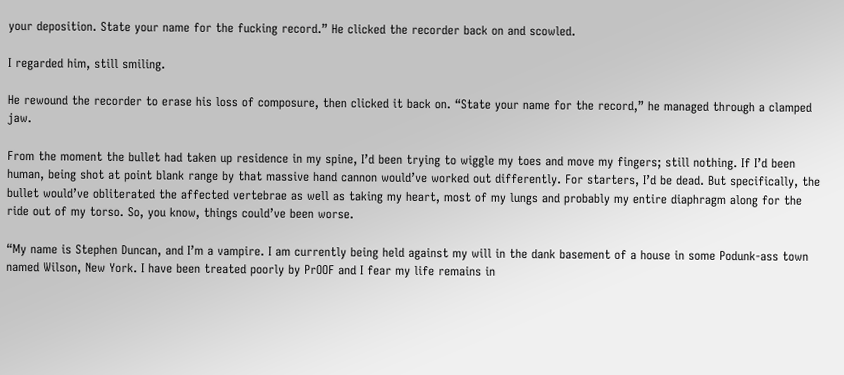your deposition. State your name for the fucking record.” He clicked the recorder back on and scowled.

I regarded him, still smiling.

He rewound the recorder to erase his loss of composure, then clicked it back on. “State your name for the record,” he managed through a clamped jaw.

From the moment the bullet had taken up residence in my spine, I’d been trying to wiggle my toes and move my fingers; still nothing. If I’d been human, being shot at point blank range by that massive hand cannon would’ve worked out differently. For starters, I’d be dead. But specifically, the bullet would’ve obliterated the affected vertebrae as well as taking my heart, most of my lungs and probably my entire diaphragm along for the ride out of my torso. So, you know, things could’ve been worse.

“My name is Stephen Duncan, and I’m a vampire. I am currently being held against my will in the dank basement of a house in some Podunk-ass town named Wilson, New York. I have been treated poorly by PrOOF and I fear my life remains in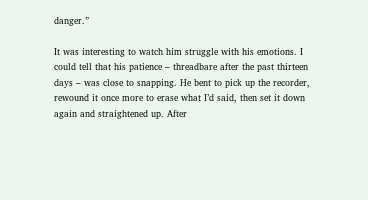danger.”

It was interesting to watch him struggle with his emotions. I could tell that his patience – threadbare after the past thirteen days – was close to snapping. He bent to pick up the recorder, rewound it once more to erase what I’d said, then set it down again and straightened up. After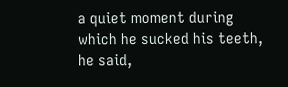a quiet moment during which he sucked his teeth, he said,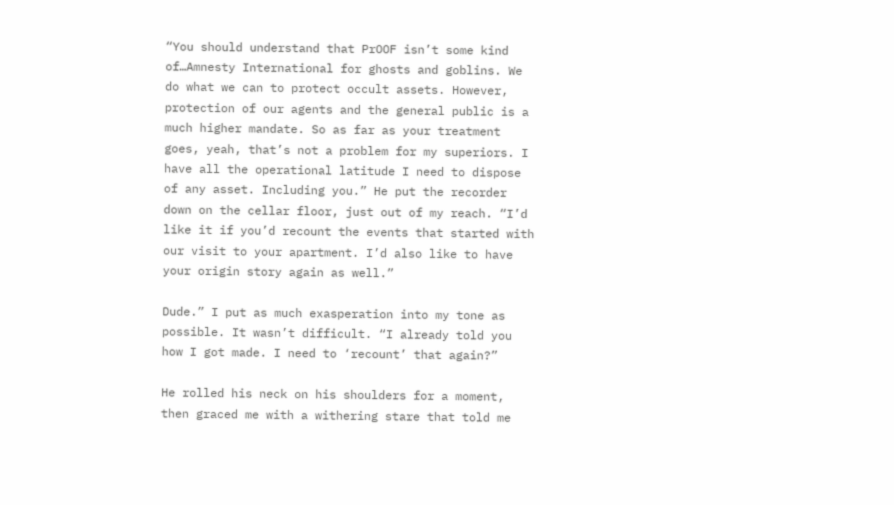“You should understand that PrOOF isn’t some kind of…Amnesty International for ghosts and goblins. We do what we can to protect occult assets. However, protection of our agents and the general public is a much higher mandate. So as far as your treatment goes, yeah, that’s not a problem for my superiors. I have all the operational latitude I need to dispose of any asset. Including you.” He put the recorder down on the cellar floor, just out of my reach. “I’d like it if you’d recount the events that started with our visit to your apartment. I’d also like to have your origin story again as well.”

Dude.” I put as much exasperation into my tone as possible. It wasn’t difficult. “I already told you how I got made. I need to ‘recount’ that again?”

He rolled his neck on his shoulders for a moment, then graced me with a withering stare that told me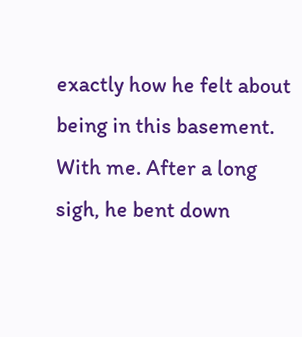exactly how he felt about being in this basement. With me. After a long sigh, he bent down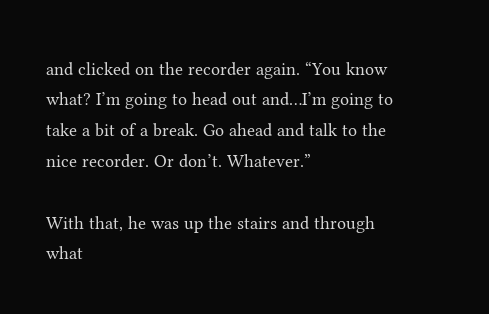and clicked on the recorder again. “You know what? I’m going to head out and…I’m going to take a bit of a break. Go ahead and talk to the nice recorder. Or don’t. Whatever.”

With that, he was up the stairs and through what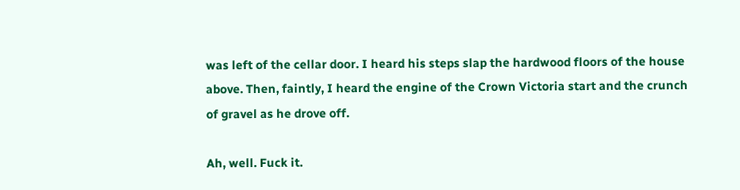was left of the cellar door. I heard his steps slap the hardwood floors of the house above. Then, faintly, I heard the engine of the Crown Victoria start and the crunch of gravel as he drove off.

Ah, well. Fuck it.